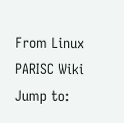From Linux PARISC Wiki
Jump to: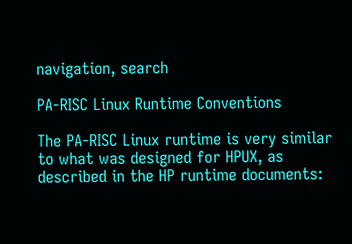navigation, search

PA-RISC Linux Runtime Conventions

The PA-RISC Linux runtime is very similar to what was designed for HPUX, as described in the HP runtime documents: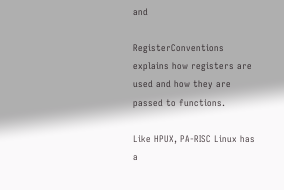and

RegisterConventions explains how registers are used and how they are passed to functions.

Like HPUX, PA-RISC Linux has a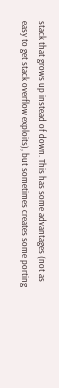stack that grows up instead of down. This has some advantages (not as easy to get stack overflow exploits), but sometimes creates some porting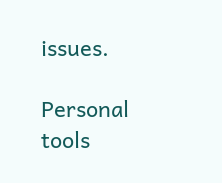issues.

Personal tools